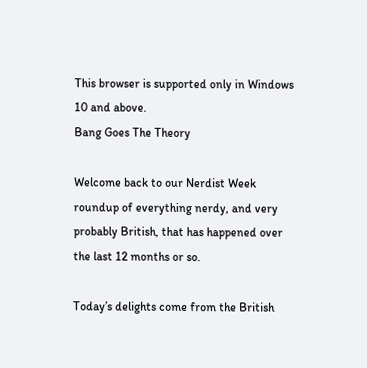This browser is supported only in Windows 10 and above.
Bang Goes The Theory

Welcome back to our Nerdist Week roundup of everything nerdy, and very probably British, that has happened over the last 12 months or so.

Today’s delights come from the British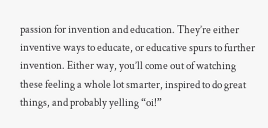passion for invention and education. They’re either inventive ways to educate, or educative spurs to further invention. Either way, you’ll come out of watching these feeling a whole lot smarter, inspired to do great things, and probably yelling “oi!”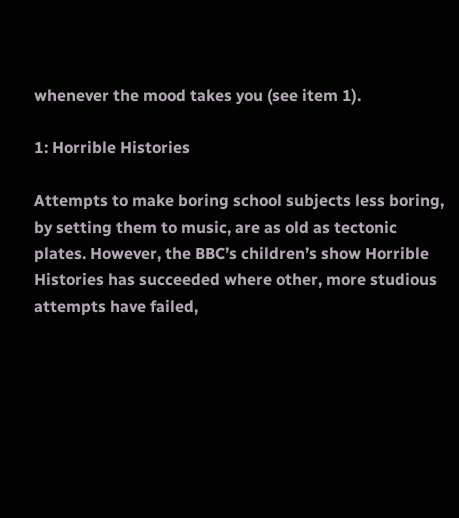whenever the mood takes you (see item 1).

1: Horrible Histories

Attempts to make boring school subjects less boring, by setting them to music, are as old as tectonic plates. However, the BBC’s children’s show Horrible Histories has succeeded where other, more studious attempts have failed,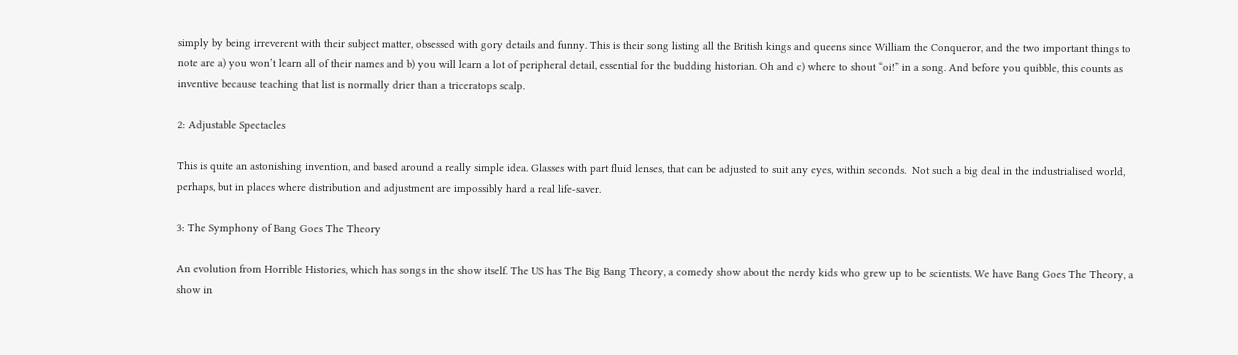simply by being irreverent with their subject matter, obsessed with gory details and funny. This is their song listing all the British kings and queens since William the Conqueror, and the two important things to note are a) you won’t learn all of their names and b) you will learn a lot of peripheral detail, essential for the budding historian. Oh and c) where to shout “oi!” in a song. And before you quibble, this counts as inventive because teaching that list is normally drier than a triceratops scalp.

2: Adjustable Spectacles

This is quite an astonishing invention, and based around a really simple idea. Glasses with part fluid lenses, that can be adjusted to suit any eyes, within seconds.  Not such a big deal in the industrialised world, perhaps, but in places where distribution and adjustment are impossibly hard a real life-saver.

3: The Symphony of Bang Goes The Theory

An evolution from Horrible Histories, which has songs in the show itself. The US has The Big Bang Theory, a comedy show about the nerdy kids who grew up to be scientists. We have Bang Goes The Theory, a show in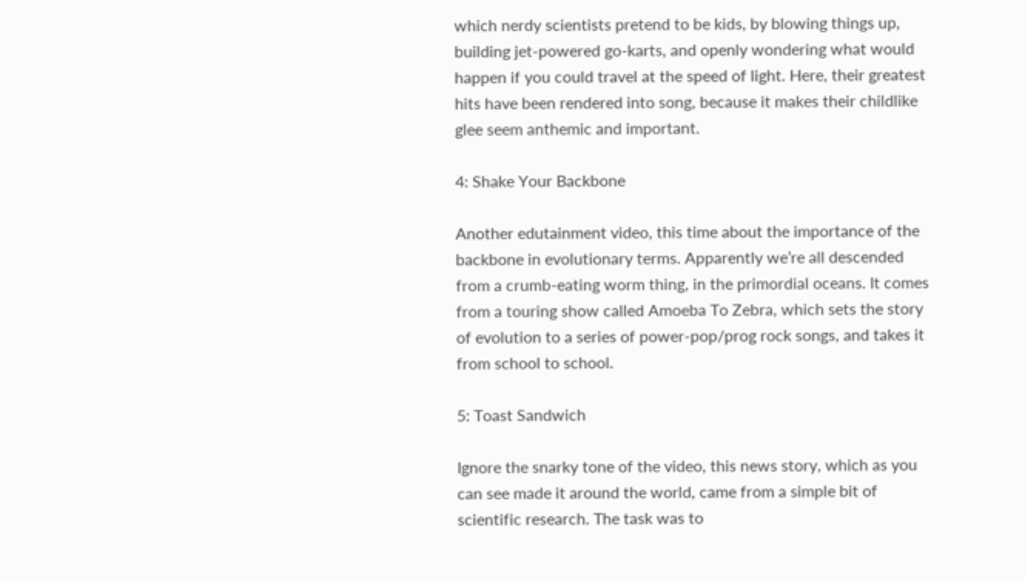which nerdy scientists pretend to be kids, by blowing things up, building jet-powered go-karts, and openly wondering what would happen if you could travel at the speed of light. Here, their greatest hits have been rendered into song, because it makes their childlike glee seem anthemic and important.

4: Shake Your Backbone

Another edutainment video, this time about the importance of the backbone in evolutionary terms. Apparently we’re all descended from a crumb-eating worm thing, in the primordial oceans. It comes from a touring show called Amoeba To Zebra, which sets the story of evolution to a series of power-pop/prog rock songs, and takes it from school to school.

5: Toast Sandwich

Ignore the snarky tone of the video, this news story, which as you can see made it around the world, came from a simple bit of scientific research. The task was to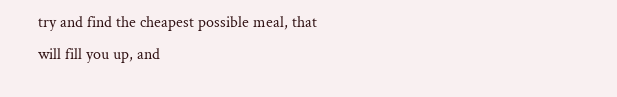try and find the cheapest possible meal, that will fill you up, and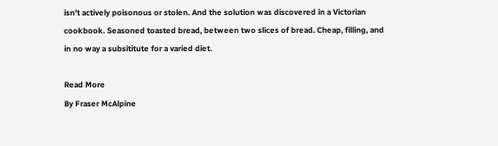isn’t actively poisonous or stolen. And the solution was discovered in a Victorian cookbook. Seasoned toasted bread, between two slices of bread. Cheap, filling, and in no way a subsititute for a varied diet.

Read More
By Fraser McAlpine